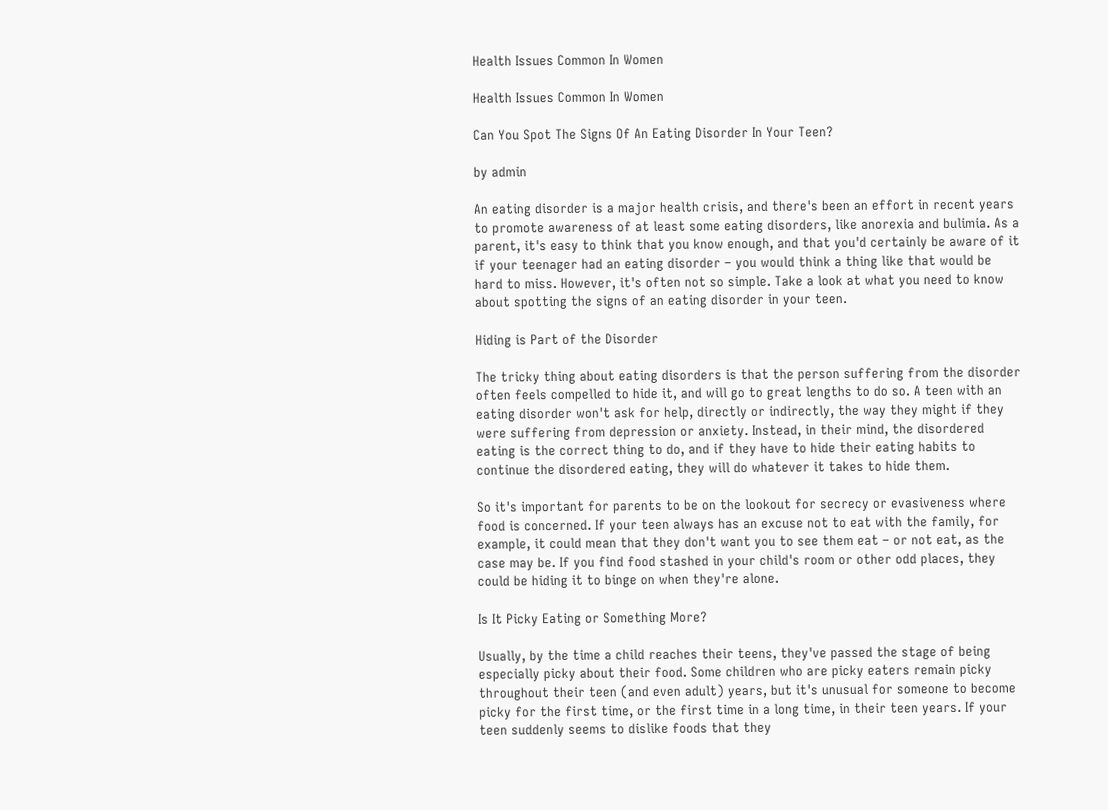Health Issues Common In Women

Health Issues Common In Women

Can You Spot The Signs Of An Eating Disorder In Your Teen?

by admin

An eating disorder is a major health crisis, and there's been an effort in recent years to promote awareness of at least some eating disorders, like anorexia and bulimia. As a parent, it's easy to think that you know enough, and that you'd certainly be aware of it if your teenager had an eating disorder – you would think a thing like that would be hard to miss. However, it's often not so simple. Take a look at what you need to know about spotting the signs of an eating disorder in your teen.

Hiding is Part of the Disorder

The tricky thing about eating disorders is that the person suffering from the disorder often feels compelled to hide it, and will go to great lengths to do so. A teen with an eating disorder won't ask for help, directly or indirectly, the way they might if they were suffering from depression or anxiety. Instead, in their mind, the disordered eating is the correct thing to do, and if they have to hide their eating habits to continue the disordered eating, they will do whatever it takes to hide them.

So it's important for parents to be on the lookout for secrecy or evasiveness where food is concerned. If your teen always has an excuse not to eat with the family, for example, it could mean that they don't want you to see them eat – or not eat, as the case may be. If you find food stashed in your child's room or other odd places, they could be hiding it to binge on when they're alone.

Is It Picky Eating or Something More?

Usually, by the time a child reaches their teens, they've passed the stage of being especially picky about their food. Some children who are picky eaters remain picky throughout their teen (and even adult) years, but it's unusual for someone to become picky for the first time, or the first time in a long time, in their teen years. If your teen suddenly seems to dislike foods that they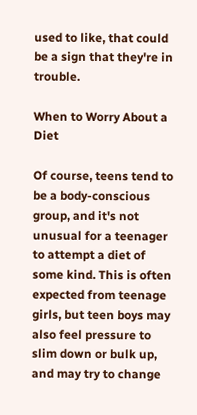used to like, that could be a sign that they're in trouble.

When to Worry About a Diet

Of course, teens tend to be a body-conscious group, and it's not unusual for a teenager to attempt a diet of some kind. This is often expected from teenage girls, but teen boys may also feel pressure to slim down or bulk up, and may try to change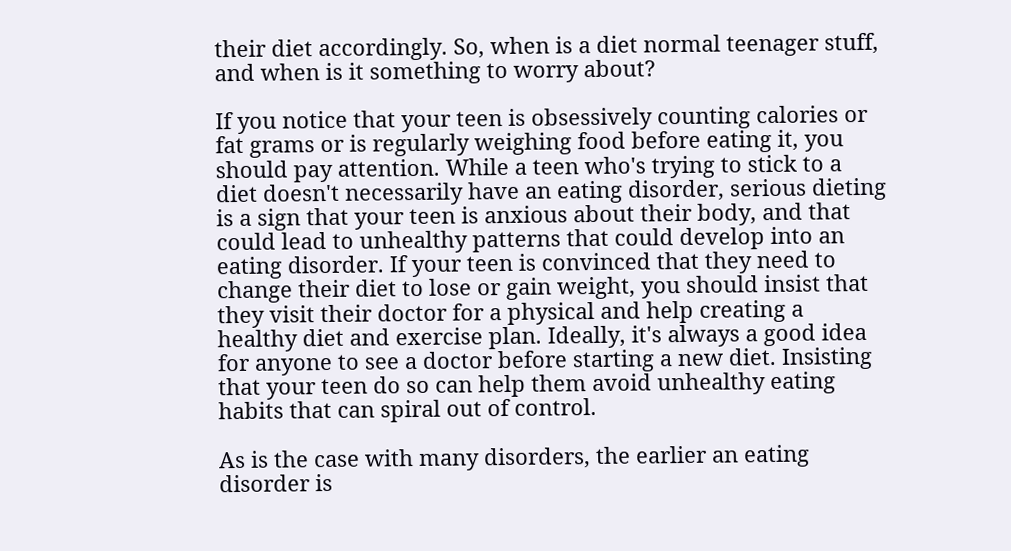their diet accordingly. So, when is a diet normal teenager stuff, and when is it something to worry about?

If you notice that your teen is obsessively counting calories or fat grams or is regularly weighing food before eating it, you should pay attention. While a teen who's trying to stick to a diet doesn't necessarily have an eating disorder, serious dieting is a sign that your teen is anxious about their body, and that could lead to unhealthy patterns that could develop into an eating disorder. If your teen is convinced that they need to change their diet to lose or gain weight, you should insist that they visit their doctor for a physical and help creating a healthy diet and exercise plan. Ideally, it's always a good idea for anyone to see a doctor before starting a new diet. Insisting that your teen do so can help them avoid unhealthy eating habits that can spiral out of control.

As is the case with many disorders, the earlier an eating disorder is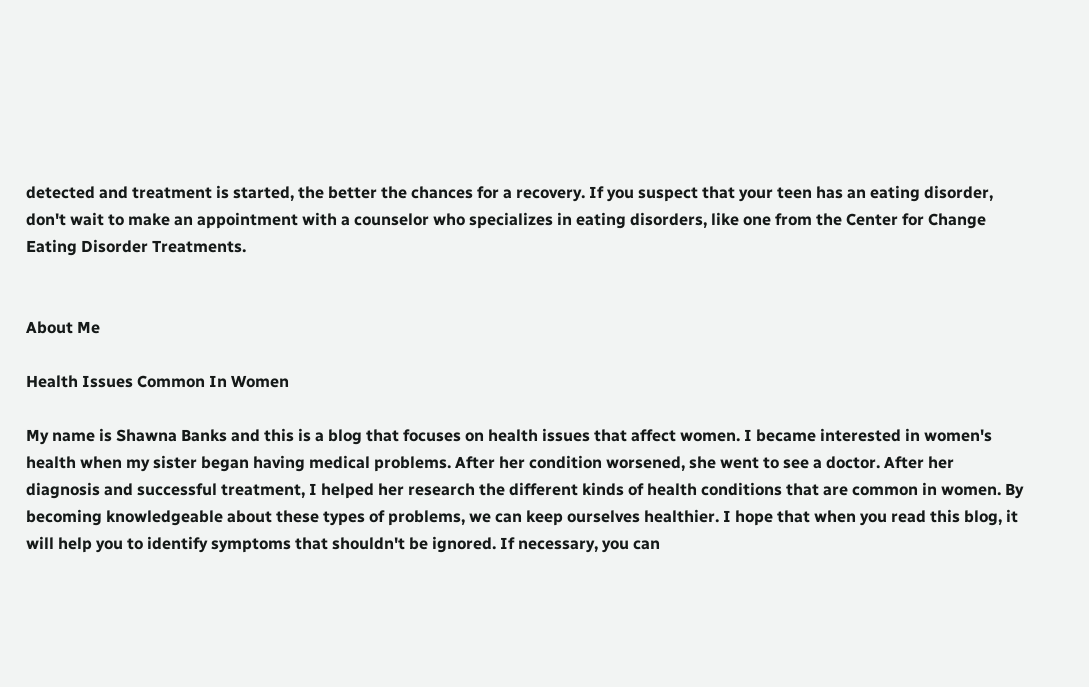detected and treatment is started, the better the chances for a recovery. If you suspect that your teen has an eating disorder, don't wait to make an appointment with a counselor who specializes in eating disorders, like one from the Center for Change Eating Disorder Treatments.


About Me

Health Issues Common In Women

My name is Shawna Banks and this is a blog that focuses on health issues that affect women. I became interested in women's health when my sister began having medical problems. After her condition worsened, she went to see a doctor. After her diagnosis and successful treatment, I helped her research the different kinds of health conditions that are common in women. By becoming knowledgeable about these types of problems, we can keep ourselves healthier. I hope that when you read this blog, it will help you to identify symptoms that shouldn't be ignored. If necessary, you can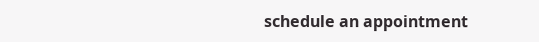schedule an appointment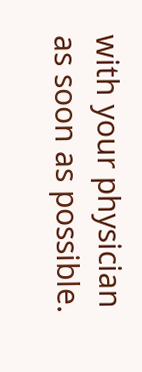with your physician as soon as possible.